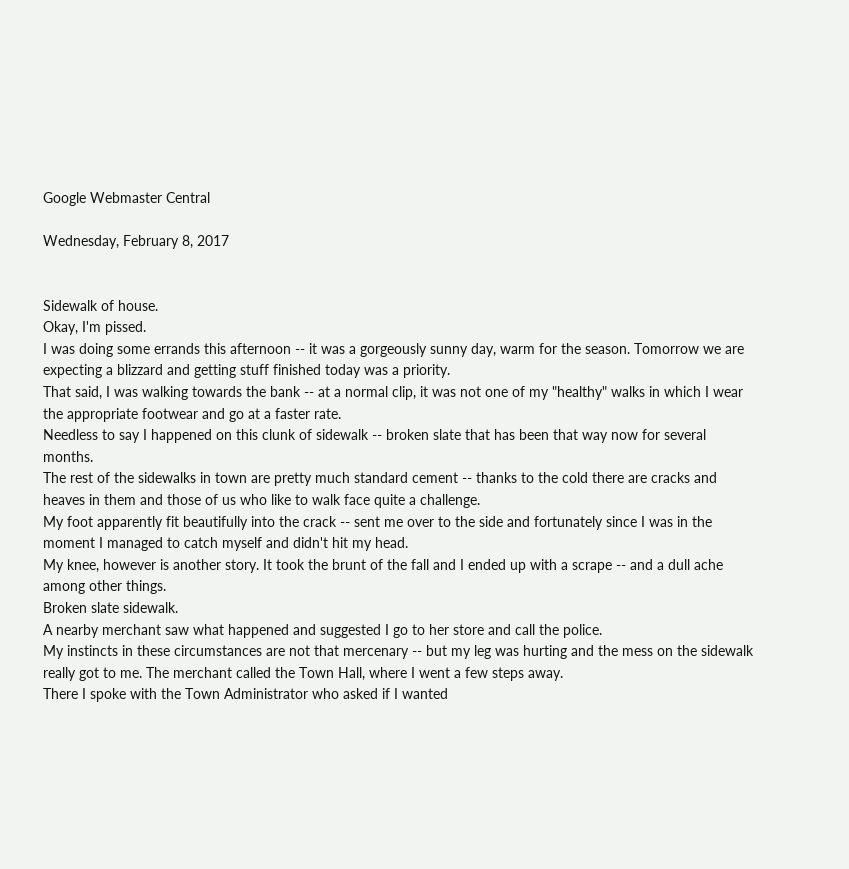Google Webmaster Central

Wednesday, February 8, 2017


Sidewalk of house.
Okay, I'm pissed.
I was doing some errands this afternoon -- it was a gorgeously sunny day, warm for the season. Tomorrow we are expecting a blizzard and getting stuff finished today was a priority.
That said, I was walking towards the bank -- at a normal clip, it was not one of my "healthy" walks in which I wear the appropriate footwear and go at a faster rate.
Needless to say I happened on this clunk of sidewalk -- broken slate that has been that way now for several months.
The rest of the sidewalks in town are pretty much standard cement -- thanks to the cold there are cracks and heaves in them and those of us who like to walk face quite a challenge.
My foot apparently fit beautifully into the crack -- sent me over to the side and fortunately since I was in the moment I managed to catch myself and didn't hit my head.
My knee, however is another story. It took the brunt of the fall and I ended up with a scrape -- and a dull ache among other things.
Broken slate sidewalk.
A nearby merchant saw what happened and suggested I go to her store and call the police.
My instincts in these circumstances are not that mercenary -- but my leg was hurting and the mess on the sidewalk really got to me. The merchant called the Town Hall, where I went a few steps away.
There I spoke with the Town Administrator who asked if I wanted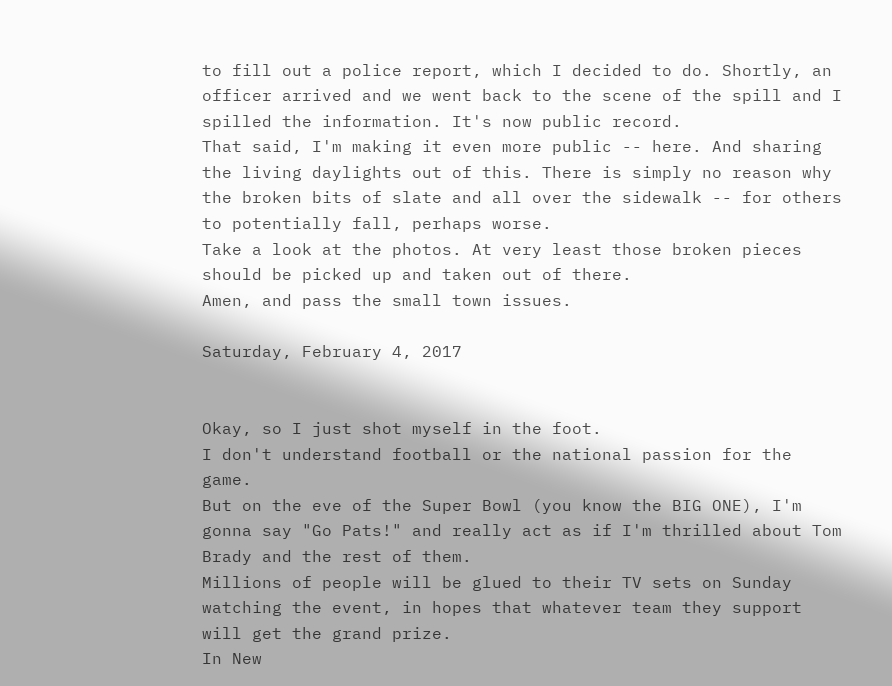to fill out a police report, which I decided to do. Shortly, an officer arrived and we went back to the scene of the spill and I spilled the information. It's now public record.
That said, I'm making it even more public -- here. And sharing the living daylights out of this. There is simply no reason why the broken bits of slate and all over the sidewalk -- for others to potentially fall, perhaps worse.
Take a look at the photos. At very least those broken pieces should be picked up and taken out of there.
Amen, and pass the small town issues.

Saturday, February 4, 2017


Okay, so I just shot myself in the foot.
I don't understand football or the national passion for the game.
But on the eve of the Super Bowl (you know the BIG ONE), I'm gonna say "Go Pats!" and really act as if I'm thrilled about Tom Brady and the rest of them.
Millions of people will be glued to their TV sets on Sunday watching the event, in hopes that whatever team they support will get the grand prize.
In New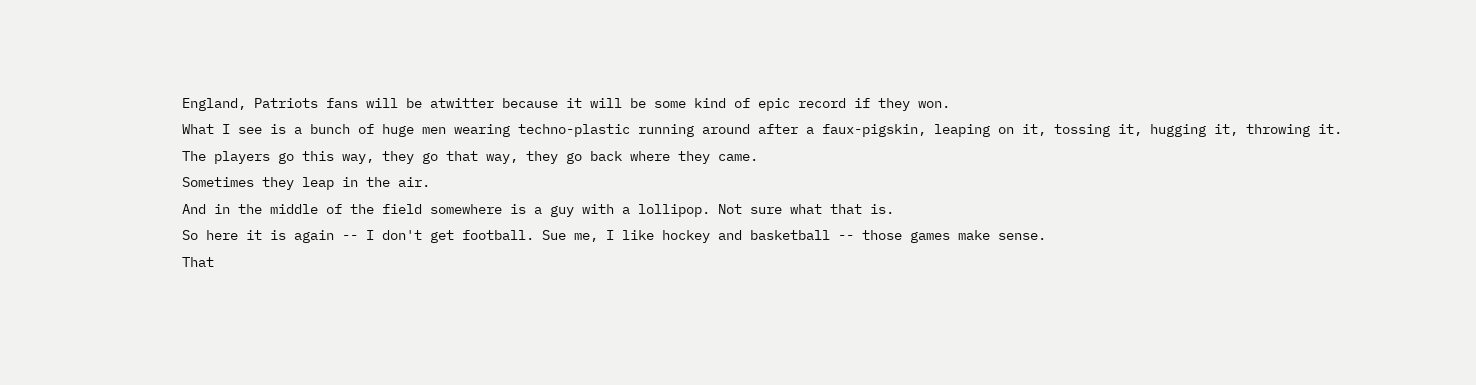England, Patriots fans will be atwitter because it will be some kind of epic record if they won.
What I see is a bunch of huge men wearing techno-plastic running around after a faux-pigskin, leaping on it, tossing it, hugging it, throwing it.
The players go this way, they go that way, they go back where they came.
Sometimes they leap in the air.
And in the middle of the field somewhere is a guy with a lollipop. Not sure what that is.
So here it is again -- I don't get football. Sue me, I like hockey and basketball -- those games make sense.
That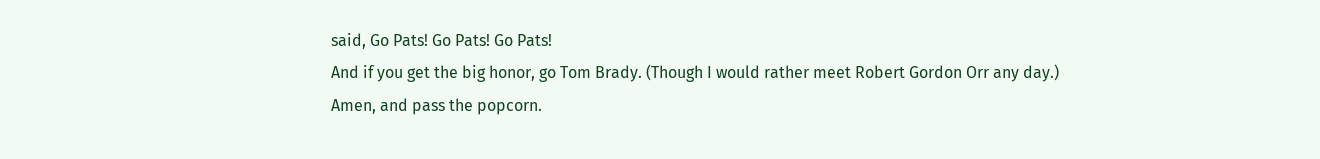said, Go Pats! Go Pats! Go Pats!
And if you get the big honor, go Tom Brady. (Though I would rather meet Robert Gordon Orr any day.)
Amen, and pass the popcorn.